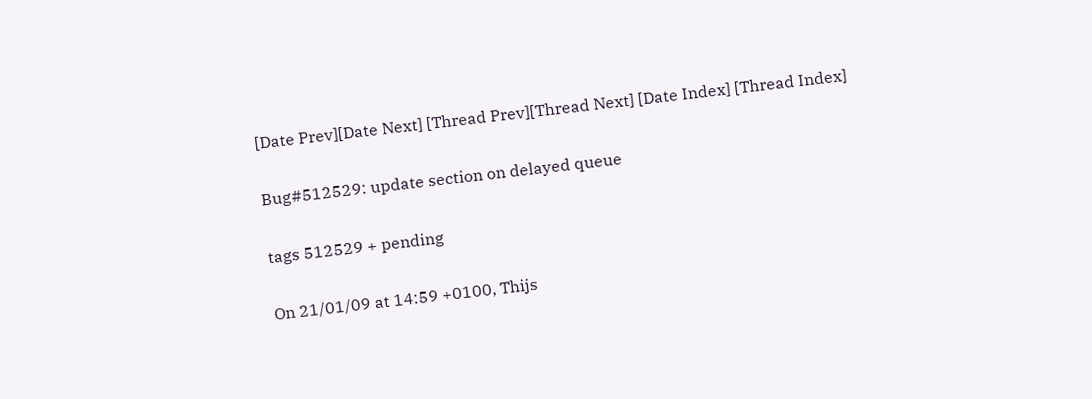[Date Prev][Date Next] [Thread Prev][Thread Next] [Date Index] [Thread Index]

Bug#512529: update section on delayed queue

tags 512529 + pending

On 21/01/09 at 14:59 +0100, Thijs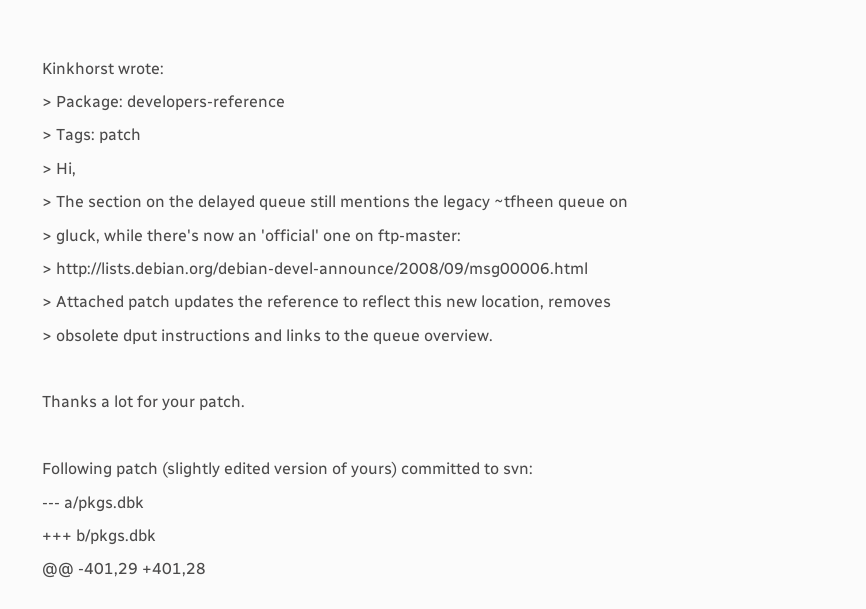Kinkhorst wrote:
> Package: developers-reference
> Tags: patch
> Hi,
> The section on the delayed queue still mentions the legacy ~tfheen queue on
> gluck, while there's now an 'official' one on ftp-master:
> http://lists.debian.org/debian-devel-announce/2008/09/msg00006.html
> Attached patch updates the reference to reflect this new location, removes
> obsolete dput instructions and links to the queue overview.

Thanks a lot for your patch.

Following patch (slightly edited version of yours) committed to svn:
--- a/pkgs.dbk
+++ b/pkgs.dbk
@@ -401,29 +401,28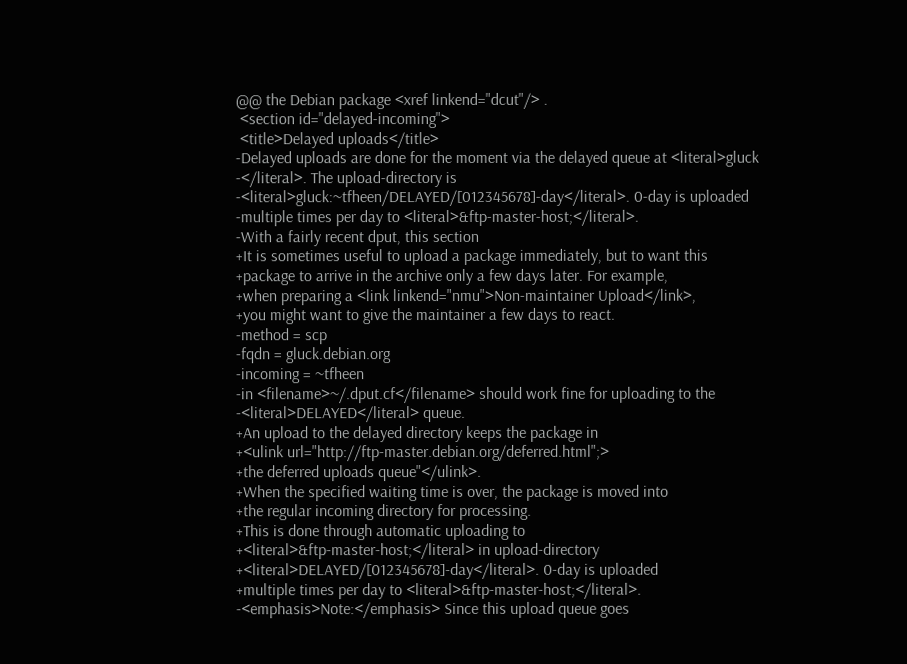@@ the Debian package <xref linkend="dcut"/> .
 <section id="delayed-incoming">
 <title>Delayed uploads</title>
-Delayed uploads are done for the moment via the delayed queue at <literal>gluck
-</literal>. The upload-directory is
-<literal>gluck:~tfheen/DELAYED/[012345678]-day</literal>. 0-day is uploaded
-multiple times per day to <literal>&ftp-master-host;</literal>.
-With a fairly recent dput, this section
+It is sometimes useful to upload a package immediately, but to want this
+package to arrive in the archive only a few days later. For example,
+when preparing a <link linkend="nmu">Non-maintainer Upload</link>,
+you might want to give the maintainer a few days to react.
-method = scp
-fqdn = gluck.debian.org
-incoming = ~tfheen
-in <filename>~/.dput.cf</filename> should work fine for uploading to the
-<literal>DELAYED</literal> queue.
+An upload to the delayed directory keeps the package in
+<ulink url="http://ftp-master.debian.org/deferred.html";>
+the deferred uploads queue"</ulink>.
+When the specified waiting time is over, the package is moved into
+the regular incoming directory for processing.
+This is done through automatic uploading to
+<literal>&ftp-master-host;</literal> in upload-directory
+<literal>DELAYED/[012345678]-day</literal>. 0-day is uploaded
+multiple times per day to <literal>&ftp-master-host;</literal>.
-<emphasis>Note:</emphasis> Since this upload queue goes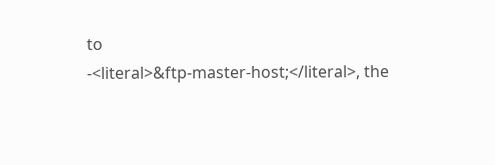to
-<literal>&ftp-master-host;</literal>, the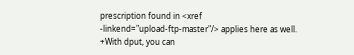prescription found in <xref
-linkend="upload-ftp-master"/> applies here as well.
+With dput, you can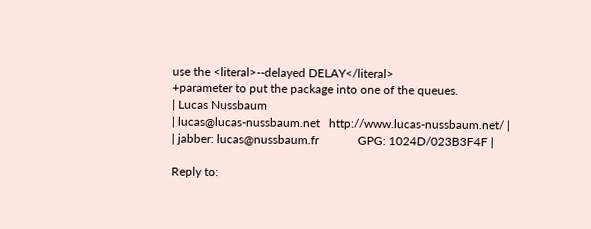use the <literal>--delayed DELAY</literal>
+parameter to put the package into one of the queues.
| Lucas Nussbaum
| lucas@lucas-nussbaum.net   http://www.lucas-nussbaum.net/ |
| jabber: lucas@nussbaum.fr             GPG: 1024D/023B3F4F |

Reply to: